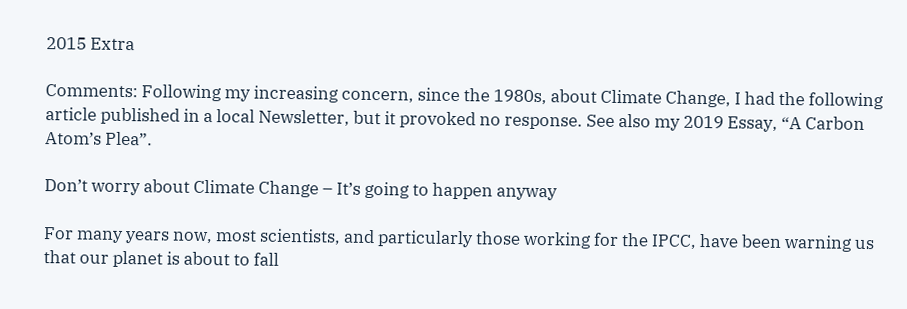2015 Extra

Comments: Following my increasing concern, since the 1980s, about Climate Change, I had the following article published in a local Newsletter, but it provoked no response. See also my 2019 Essay, “A Carbon Atom’s Plea”.

Don’t worry about Climate Change – It’s going to happen anyway

For many years now, most scientists, and particularly those working for the IPCC, have been warning us that our planet is about to fall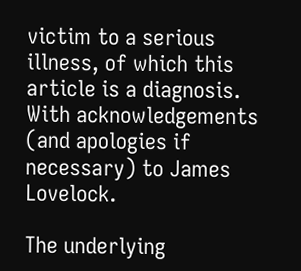victim to a serious illness, of which this article is a diagnosis. With acknowledgements (and apologies if necessary) to James Lovelock.

The underlying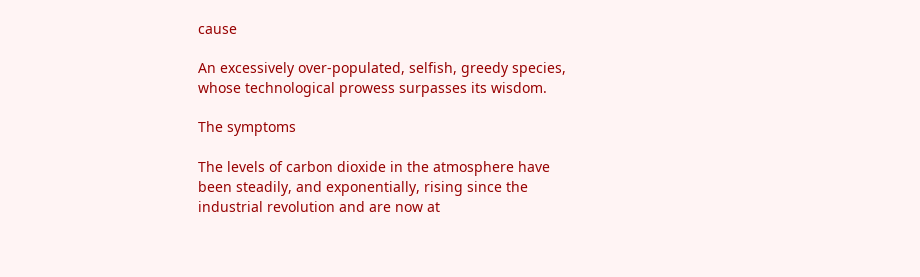cause

An excessively over-populated, selfish, greedy species, whose technological prowess surpasses its wisdom.

The symptoms

The levels of carbon dioxide in the atmosphere have been steadily, and exponentially, rising since the industrial revolution and are now at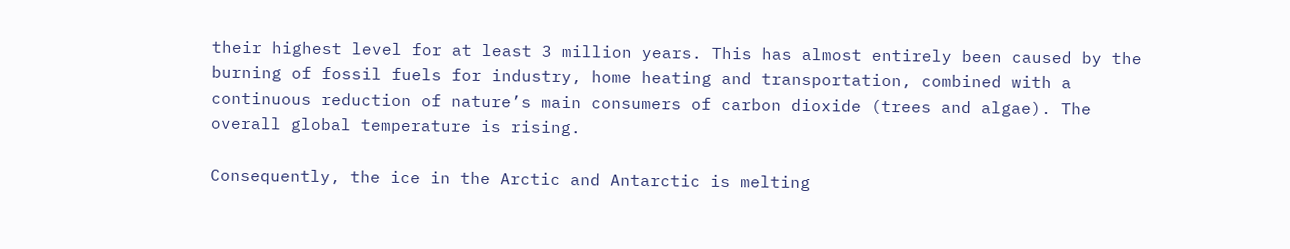their highest level for at least 3 million years. This has almost entirely been caused by the burning of fossil fuels for industry, home heating and transportation, combined with a continuous reduction of nature’s main consumers of carbon dioxide (trees and algae). The overall global temperature is rising.

Consequently, the ice in the Arctic and Antarctic is melting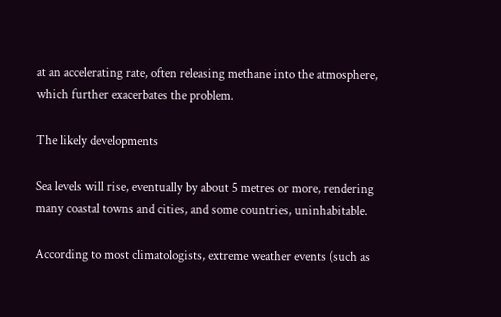at an accelerating rate, often releasing methane into the atmosphere, which further exacerbates the problem.

The likely developments

Sea levels will rise, eventually by about 5 metres or more, rendering many coastal towns and cities, and some countries, uninhabitable.

According to most climatologists, extreme weather events (such as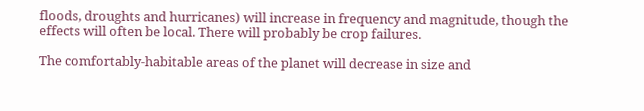floods, droughts and hurricanes) will increase in frequency and magnitude, though the effects will often be local. There will probably be crop failures.

The comfortably-habitable areas of the planet will decrease in size and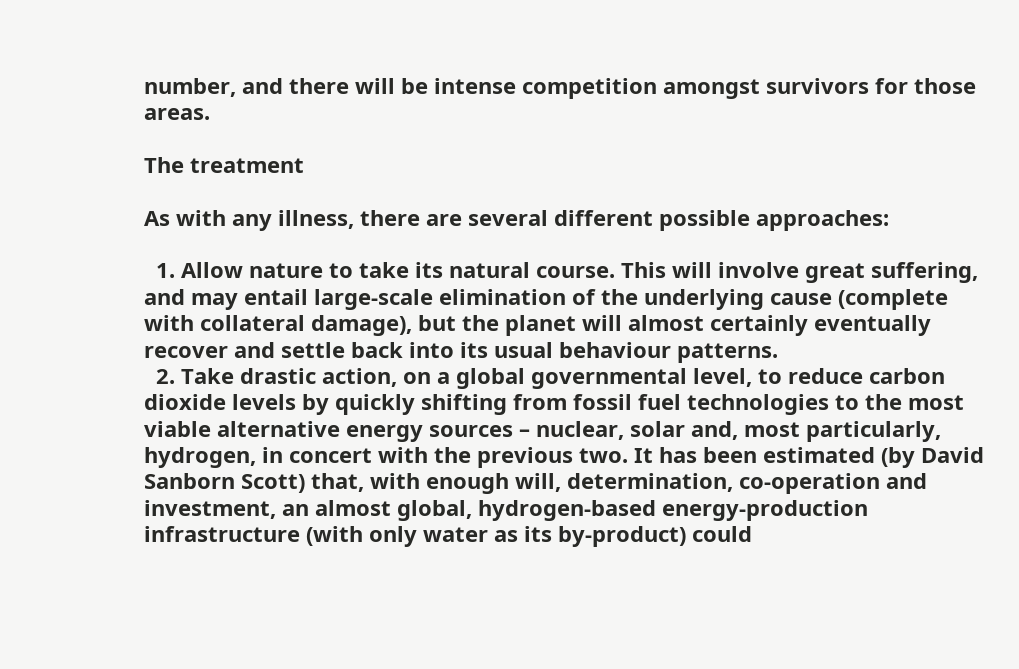number, and there will be intense competition amongst survivors for those areas.

The treatment

As with any illness, there are several different possible approaches:

  1. Allow nature to take its natural course. This will involve great suffering, and may entail large-scale elimination of the underlying cause (complete with collateral damage), but the planet will almost certainly eventually recover and settle back into its usual behaviour patterns.
  2. Take drastic action, on a global governmental level, to reduce carbon dioxide levels by quickly shifting from fossil fuel technologies to the most viable alternative energy sources – nuclear, solar and, most particularly, hydrogen, in concert with the previous two. It has been estimated (by David Sanborn Scott) that, with enough will, determination, co-operation and investment, an almost global, hydrogen-based energy-production infrastructure (with only water as its by-product) could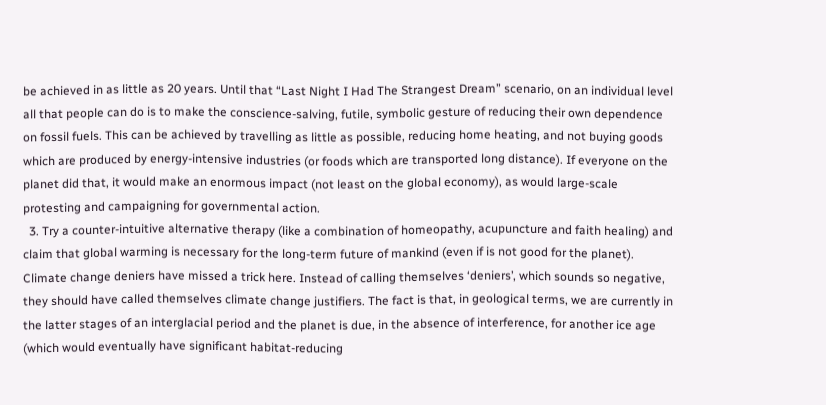be achieved in as little as 20 years. Until that “Last Night I Had The Strangest Dream” scenario, on an individual level all that people can do is to make the conscience-salving, futile, symbolic gesture of reducing their own dependence on fossil fuels. This can be achieved by travelling as little as possible, reducing home heating, and not buying goods which are produced by energy-intensive industries (or foods which are transported long distance). If everyone on the planet did that, it would make an enormous impact (not least on the global economy), as would large-scale protesting and campaigning for governmental action.
  3. Try a counter-intuitive alternative therapy (like a combination of homeopathy, acupuncture and faith healing) and claim that global warming is necessary for the long-term future of mankind (even if is not good for the planet). Climate change deniers have missed a trick here. Instead of calling themselves ‘deniers’, which sounds so negative, they should have called themselves climate change justifiers. The fact is that, in geological terms, we are currently in the latter stages of an interglacial period and the planet is due, in the absence of interference, for another ice age (which would eventually have significant habitat-reducing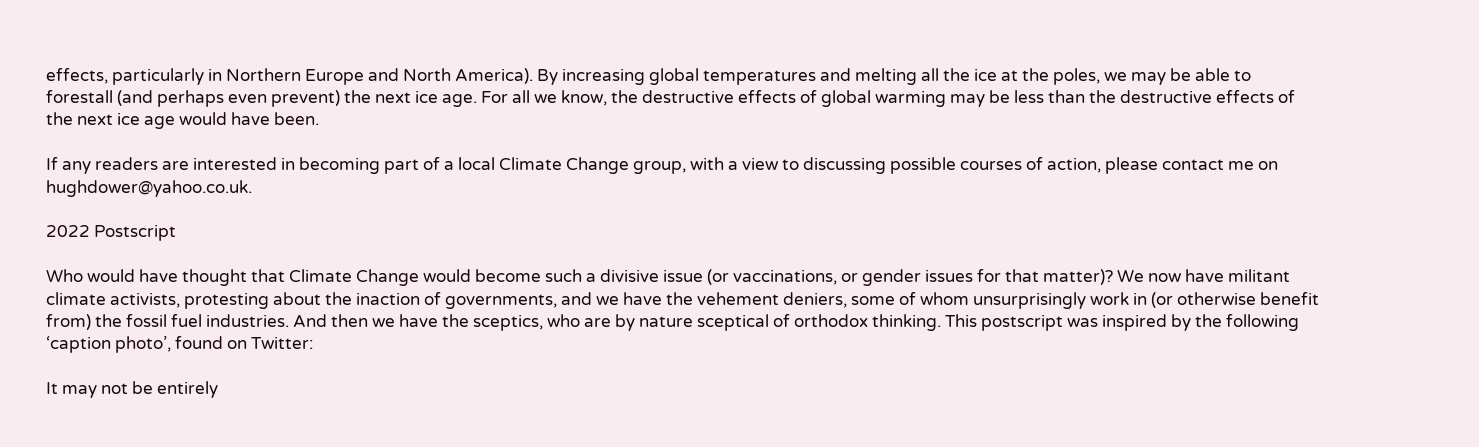effects, particularly in Northern Europe and North America). By increasing global temperatures and melting all the ice at the poles, we may be able to forestall (and perhaps even prevent) the next ice age. For all we know, the destructive effects of global warming may be less than the destructive effects of the next ice age would have been.

If any readers are interested in becoming part of a local Climate Change group, with a view to discussing possible courses of action, please contact me on hughdower@yahoo.co.uk.

2022 Postscript

Who would have thought that Climate Change would become such a divisive issue (or vaccinations, or gender issues for that matter)? We now have militant climate activists, protesting about the inaction of governments, and we have the vehement deniers, some of whom unsurprisingly work in (or otherwise benefit from) the fossil fuel industries. And then we have the sceptics, who are by nature sceptical of orthodox thinking. This postscript was inspired by the following ‘caption photo’, found on Twitter:

It may not be entirely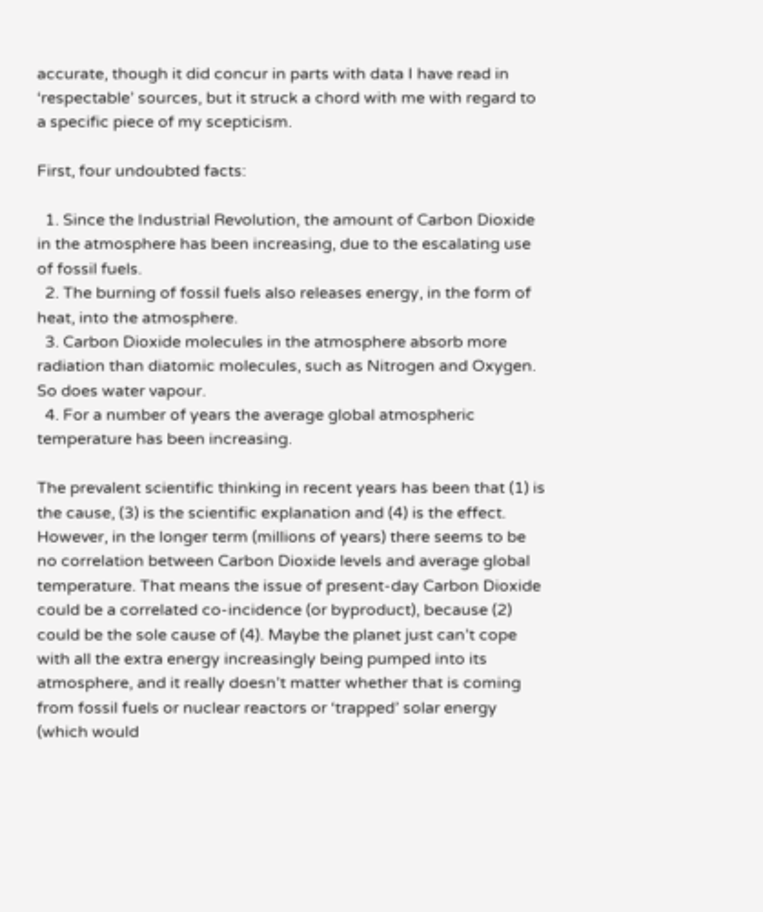accurate, though it did concur in parts with data I have read in ‘respectable’ sources, but it struck a chord with me with regard to a specific piece of my scepticism.

First, four undoubted facts:

  1. Since the Industrial Revolution, the amount of Carbon Dioxide in the atmosphere has been increasing, due to the escalating use of fossil fuels.
  2. The burning of fossil fuels also releases energy, in the form of heat, into the atmosphere.
  3. Carbon Dioxide molecules in the atmosphere absorb more radiation than diatomic molecules, such as Nitrogen and Oxygen. So does water vapour.
  4. For a number of years the average global atmospheric temperature has been increasing.

The prevalent scientific thinking in recent years has been that (1) is the cause, (3) is the scientific explanation and (4) is the effect. However, in the longer term (millions of years) there seems to be no correlation between Carbon Dioxide levels and average global temperature. That means the issue of present-day Carbon Dioxide could be a correlated co-incidence (or byproduct), because (2) could be the sole cause of (4). Maybe the planet just can’t cope with all the extra energy increasingly being pumped into its atmosphere, and it really doesn’t matter whether that is coming from fossil fuels or nuclear reactors or ‘trapped’ solar energy (which would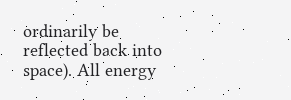ordinarily be reflected back into space). All energy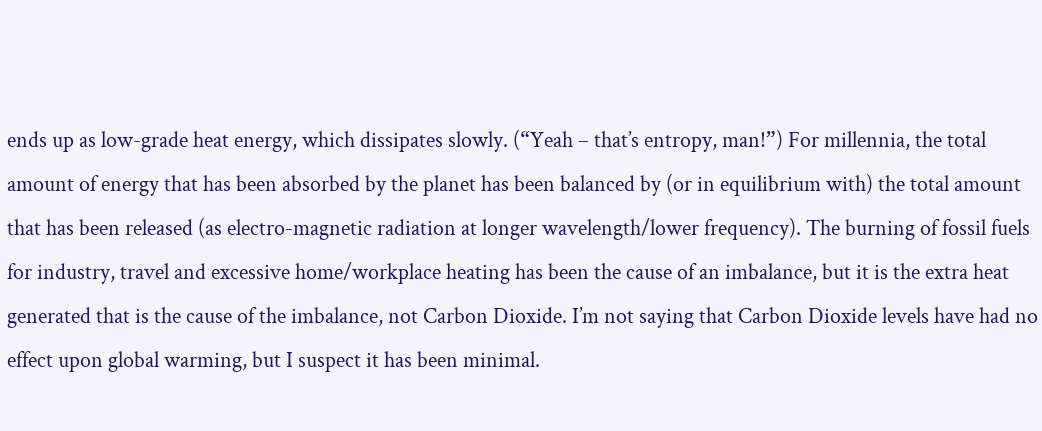ends up as low-grade heat energy, which dissipates slowly. (“Yeah – that’s entropy, man!”) For millennia, the total amount of energy that has been absorbed by the planet has been balanced by (or in equilibrium with) the total amount that has been released (as electro-magnetic radiation at longer wavelength/lower frequency). The burning of fossil fuels for industry, travel and excessive home/workplace heating has been the cause of an imbalance, but it is the extra heat generated that is the cause of the imbalance, not Carbon Dioxide. I’m not saying that Carbon Dioxide levels have had no effect upon global warming, but I suspect it has been minimal.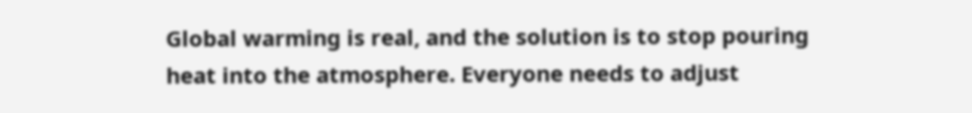Global warming is real, and the solution is to stop pouring heat into the atmosphere. Everyone needs to adjust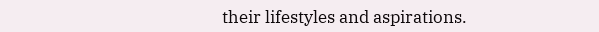their lifestyles and aspirations.